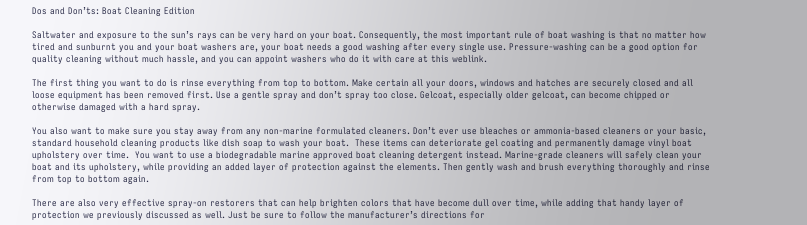Dos and Don’ts: Boat Cleaning Edition

Saltwater and exposure to the sun’s rays can be very hard on your boat. Consequently, the most important rule of boat washing is that no matter how tired and sunburnt you and your boat washers are, your boat needs a good washing after every single use. Pressure-washing can be a good option for quality cleaning without much hassle, and you can appoint washers who do it with care at this weblink.

The first thing you want to do is rinse everything from top to bottom. Make certain all your doors, windows and hatches are securely closed and all loose equipment has been removed first. Use a gentle spray and don’t spray too close. Gelcoat, especially older gelcoat, can become chipped or otherwise damaged with a hard spray.

You also want to make sure you stay away from any non-marine formulated cleaners. Don’t ever use bleaches or ammonia-based cleaners or your basic, standard household cleaning products like dish soap to wash your boat.  These items can deteriorate gel coating and permanently damage vinyl boat upholstery over time.  You want to use a biodegradable marine approved boat cleaning detergent instead. Marine-grade cleaners will safely clean your boat and its upholstery, while providing an added layer of protection against the elements. Then gently wash and brush everything thoroughly and rinse from top to bottom again.

There are also very effective spray-on restorers that can help brighten colors that have become dull over time, while adding that handy layer of protection we previously discussed as well. Just be sure to follow the manufacturer’s directions for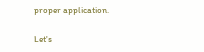proper application.

Let's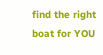find the right boat for YOU